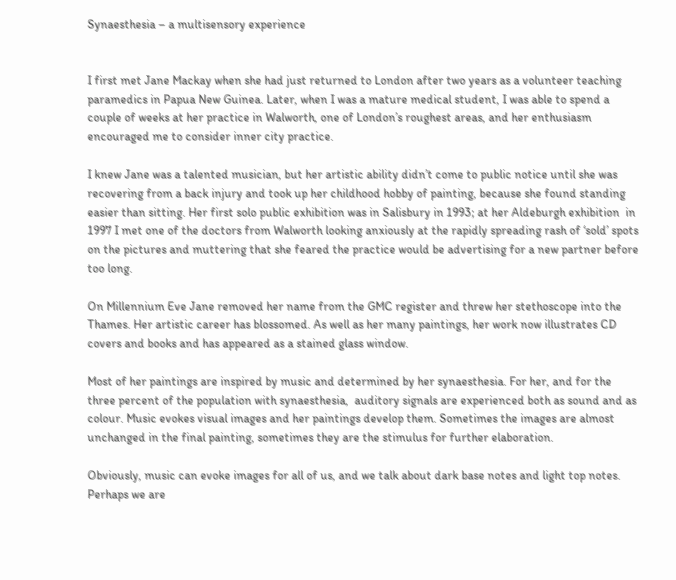Synaesthesia – a multisensory experience


I first met Jane Mackay when she had just returned to London after two years as a volunteer teaching paramedics in Papua New Guinea. Later, when I was a mature medical student, I was able to spend a couple of weeks at her practice in Walworth, one of London’s roughest areas, and her enthusiasm encouraged me to consider inner city practice.

I knew Jane was a talented musician, but her artistic ability didn’t come to public notice until she was recovering from a back injury and took up her childhood hobby of painting, because she found standing easier than sitting. Her first solo public exhibition was in Salisbury in 1993; at her Aldeburgh exhibition  in 1997 I met one of the doctors from Walworth looking anxiously at the rapidly spreading rash of ‘sold’ spots on the pictures and muttering that she feared the practice would be advertising for a new partner before too long.

On Millennium Eve Jane removed her name from the GMC register and threw her stethoscope into the Thames. Her artistic career has blossomed. As well as her many paintings, her work now illustrates CD covers and books and has appeared as a stained glass window.

Most of her paintings are inspired by music and determined by her synaesthesia. For her, and for the three percent of the population with synaesthesia,  auditory signals are experienced both as sound and as colour. Music evokes visual images and her paintings develop them. Sometimes the images are almost unchanged in the final painting, sometimes they are the stimulus for further elaboration.

Obviously, music can evoke images for all of us, and we talk about dark base notes and light top notes. Perhaps we are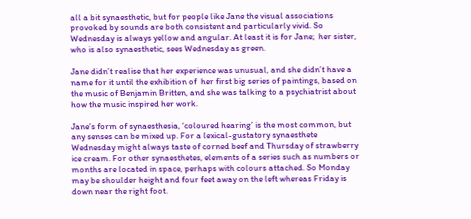all a bit synaesthetic, but for people like Jane the visual associations provoked by sounds are both consistent and particularly vivid. So Wednesday is always yellow and angular. At least it is for Jane;  her sister, who is also synaesthetic, sees Wednesday as green.

Jane didn’t realise that her experience was unusual, and she didn’t have a name for it until the exhibition of  her first big series of paintings, based on the music of Benjamin Britten, and she was talking to a psychiatrist about how the music inspired her work.

Jane’s form of synaesthesia, ‘coloured hearing’ is the most common, but any senses can be mixed up. For a lexical-gustatory synaesthete Wednesday might always taste of corned beef and Thursday of strawberry ice cream. For other synaesthetes, elements of a series such as numbers or months are located in space, perhaps with colours attached. So Monday may be shoulder height and four feet away on the left whereas Friday is down near the right foot.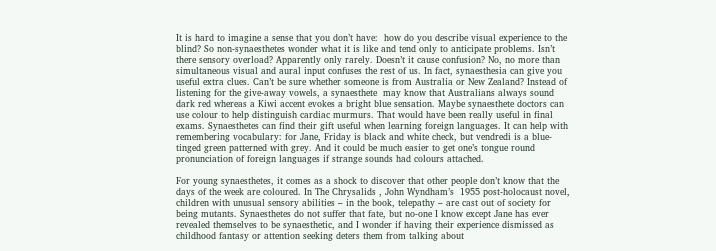It is hard to imagine a sense that you don’t have:  how do you describe visual experience to the blind? So non-synaesthetes wonder what it is like and tend only to anticipate problems. Isn’t there sensory overload? Apparently only rarely. Doesn’t it cause confusion? No, no more than simultaneous visual and aural input confuses the rest of us. In fact, synaesthesia can give you useful extra clues. Can’t be sure whether someone is from Australia or New Zealand? Instead of listening for the give-away vowels, a synaesthete  may know that Australians always sound dark red whereas a Kiwi accent evokes a bright blue sensation. Maybe synaesthete doctors can use colour to help distinguish cardiac murmurs. That would have been really useful in final exams. Synaesthetes can find their gift useful when learning foreign languages. It can help with remembering vocabulary: for Jane, Friday is black and white check, but vendredi is a blue-tinged green patterned with grey. And it could be much easier to get one’s tongue round pronunciation of foreign languages if strange sounds had colours attached.

For young synaesthetes, it comes as a shock to discover that other people don’t know that the days of the week are coloured. In The Chrysalids , John Wyndham’s  1955 post-holocaust novel, children with unusual sensory abilities – in the book, telepathy – are cast out of society for being mutants. Synaesthetes do not suffer that fate, but no-one I know except Jane has ever revealed themselves to be synaesthetic, and I wonder if having their experience dismissed as childhood fantasy or attention seeking deters them from talking about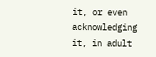it, or even acknowledging it, in adult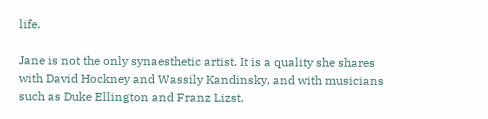life.

Jane is not the only synaesthetic artist. It is a quality she shares with David Hockney and Wassily Kandinsky, and with musicians such as Duke Ellington and Franz Lizst.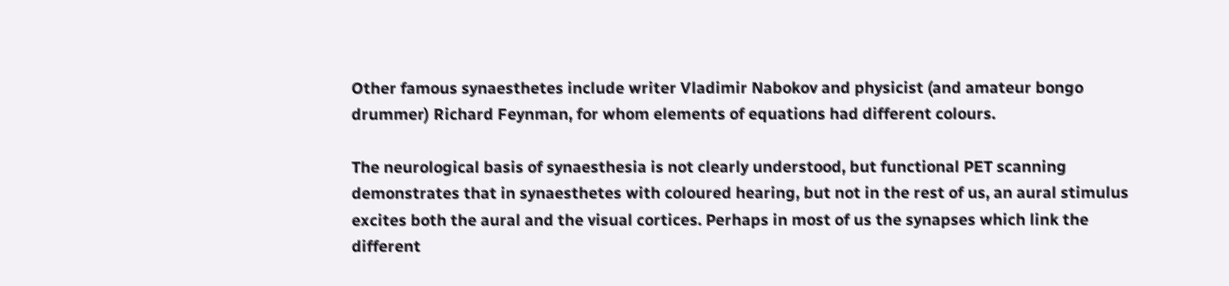Other famous synaesthetes include writer Vladimir Nabokov and physicist (and amateur bongo drummer) Richard Feynman, for whom elements of equations had different colours.

The neurological basis of synaesthesia is not clearly understood, but functional PET scanning demonstrates that in synaesthetes with coloured hearing, but not in the rest of us, an aural stimulus excites both the aural and the visual cortices. Perhaps in most of us the synapses which link the different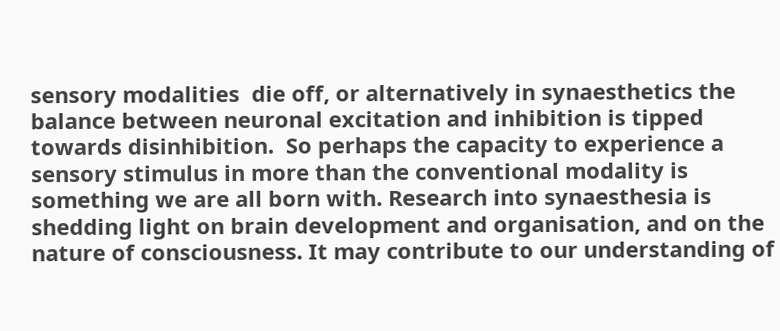sensory modalities  die off, or alternatively in synaesthetics the balance between neuronal excitation and inhibition is tipped towards disinhibition.  So perhaps the capacity to experience a sensory stimulus in more than the conventional modality is something we are all born with. Research into synaesthesia is shedding light on brain development and organisation, and on the nature of consciousness. It may contribute to our understanding of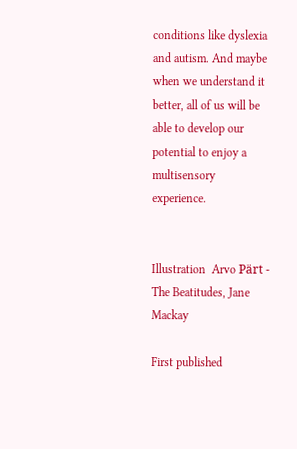conditions like dyslexia and autism. And maybe when we understand it better, all of us will be able to develop our potential to enjoy a multisensory experience.


Illustration  Arvo Pärt - The Beatitudes, Jane Mackay

First published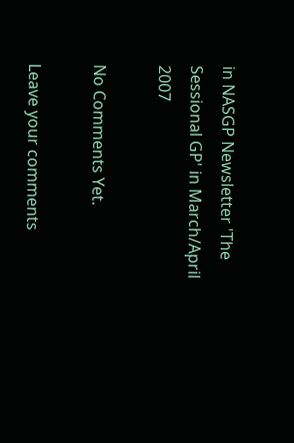in NASGP Newsletter 'The Sessional GP' in March/April 2007

No Comments Yet.

Leave your comments